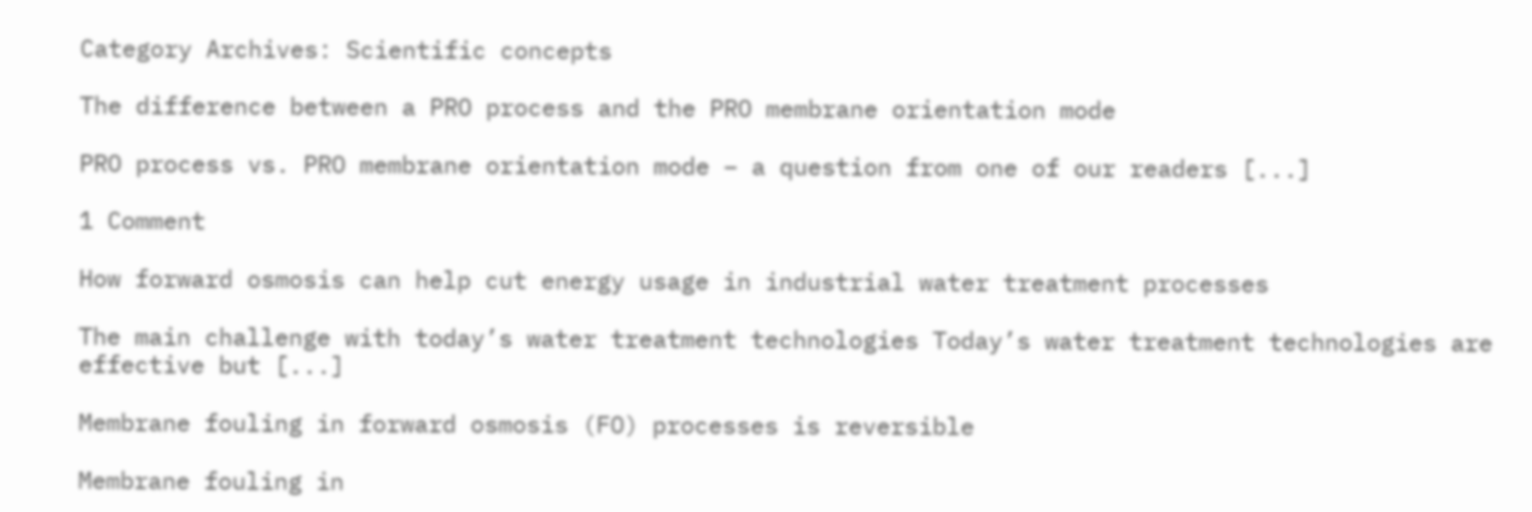Category Archives: Scientific concepts

The difference between a PRO process and the PRO membrane orientation mode

PRO process vs. PRO membrane orientation mode – a question from one of our readers [...]

1 Comment

How forward osmosis can help cut energy usage in industrial water treatment processes

The main challenge with today’s water treatment technologies Today’s water treatment technologies are effective but [...]

Membrane fouling in forward osmosis (FO) processes is reversible

Membrane fouling in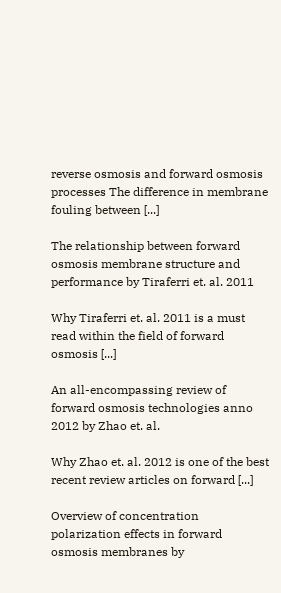reverse osmosis and forward osmosis processes The difference in membrane fouling between [...]

The relationship between forward osmosis membrane structure and performance by Tiraferri et. al. 2011

Why Tiraferri et. al. 2011 is a must read within the field of forward osmosis [...]

An all-encompassing review of forward osmosis technologies anno 2012 by Zhao et. al.

Why Zhao et. al. 2012 is one of the best recent review articles on forward [...]

Overview of concentration polarization effects in forward osmosis membranes by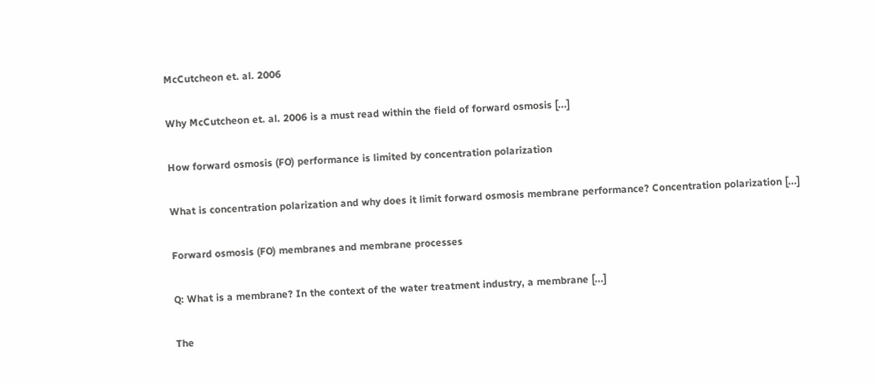McCutcheon et. al. 2006

Why McCutcheon et. al. 2006 is a must read within the field of forward osmosis [...]

How forward osmosis (FO) performance is limited by concentration polarization

What is concentration polarization and why does it limit forward osmosis membrane performance? Concentration polarization [...]

Forward osmosis (FO) membranes and membrane processes

Q: What is a membrane? In the context of the water treatment industry, a membrane [...]

The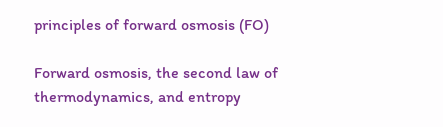principles of forward osmosis (FO)

Forward osmosis, the second law of thermodynamics, and entropy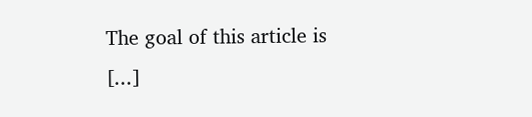The goal of this article is [...]